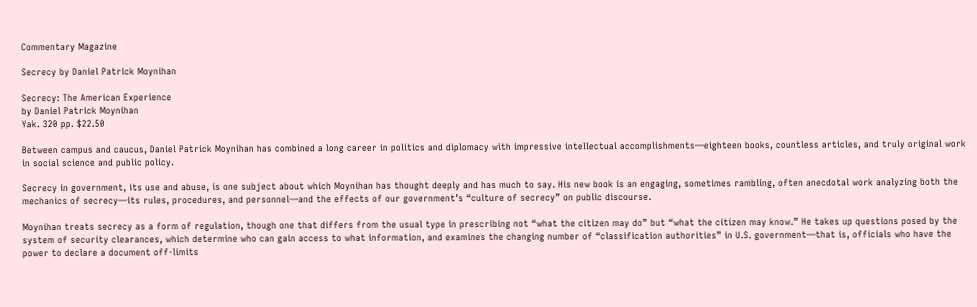Commentary Magazine

Secrecy by Daniel Patrick Moynihan

Secrecy: The American Experience
by Daniel Patrick Moynihan
Yak. 320 pp. $22.50

Between campus and caucus, Daniel Patrick Moynihan has combined a long career in politics and diplomacy with impressive intellectual accomplishments—eighteen books, countless articles, and truly original work in social science and public policy.

Secrecy in government, its use and abuse, is one subject about which Moynihan has thought deeply and has much to say. His new book is an engaging, sometimes rambling, often anecdotal work analyzing both the mechanics of secrecy—its rules, procedures, and personnel—and the effects of our government’s “culture of secrecy” on public discourse.

Moynihan treats secrecy as a form of regulation, though one that differs from the usual type in prescribing not “what the citizen may do” but “what the citizen may know.” He takes up questions posed by the system of security clearances, which determine who can gain access to what information, and examines the changing number of “classification authorities” in U.S. government—that is, officials who have the power to declare a document off-limits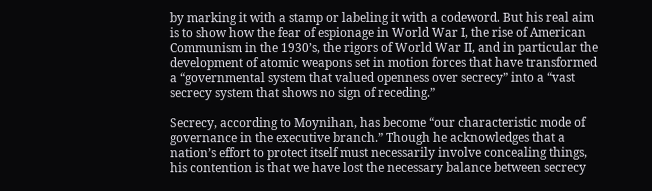by marking it with a stamp or labeling it with a codeword. But his real aim is to show how the fear of espionage in World War I, the rise of American Communism in the 1930’s, the rigors of World War II, and in particular the development of atomic weapons set in motion forces that have transformed a “governmental system that valued openness over secrecy” into a “vast secrecy system that shows no sign of receding.”

Secrecy, according to Moynihan, has become “our characteristic mode of governance in the executive branch.” Though he acknowledges that a nation’s effort to protect itself must necessarily involve concealing things, his contention is that we have lost the necessary balance between secrecy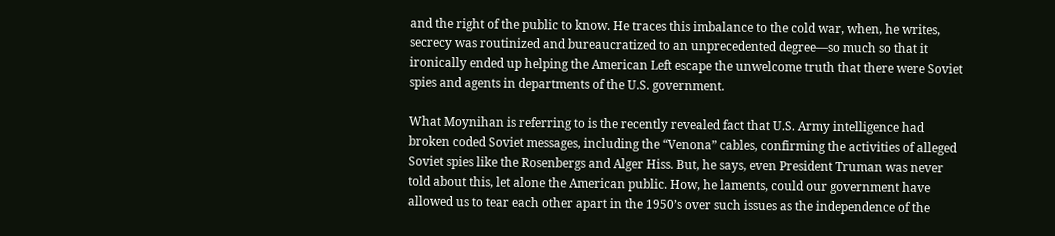and the right of the public to know. He traces this imbalance to the cold war, when, he writes, secrecy was routinized and bureaucratized to an unprecedented degree—so much so that it ironically ended up helping the American Left escape the unwelcome truth that there were Soviet spies and agents in departments of the U.S. government.

What Moynihan is referring to is the recently revealed fact that U.S. Army intelligence had broken coded Soviet messages, including the “Venona” cables, confirming the activities of alleged Soviet spies like the Rosenbergs and Alger Hiss. But, he says, even President Truman was never told about this, let alone the American public. How, he laments, could our government have allowed us to tear each other apart in the 1950’s over such issues as the independence of the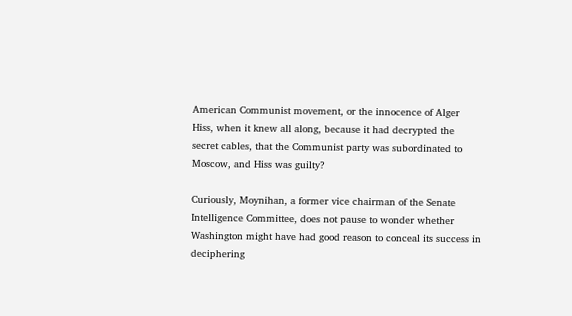American Communist movement, or the innocence of Alger Hiss, when it knew all along, because it had decrypted the secret cables, that the Communist party was subordinated to Moscow, and Hiss was guilty?

Curiously, Moynihan, a former vice chairman of the Senate Intelligence Committee, does not pause to wonder whether Washington might have had good reason to conceal its success in deciphering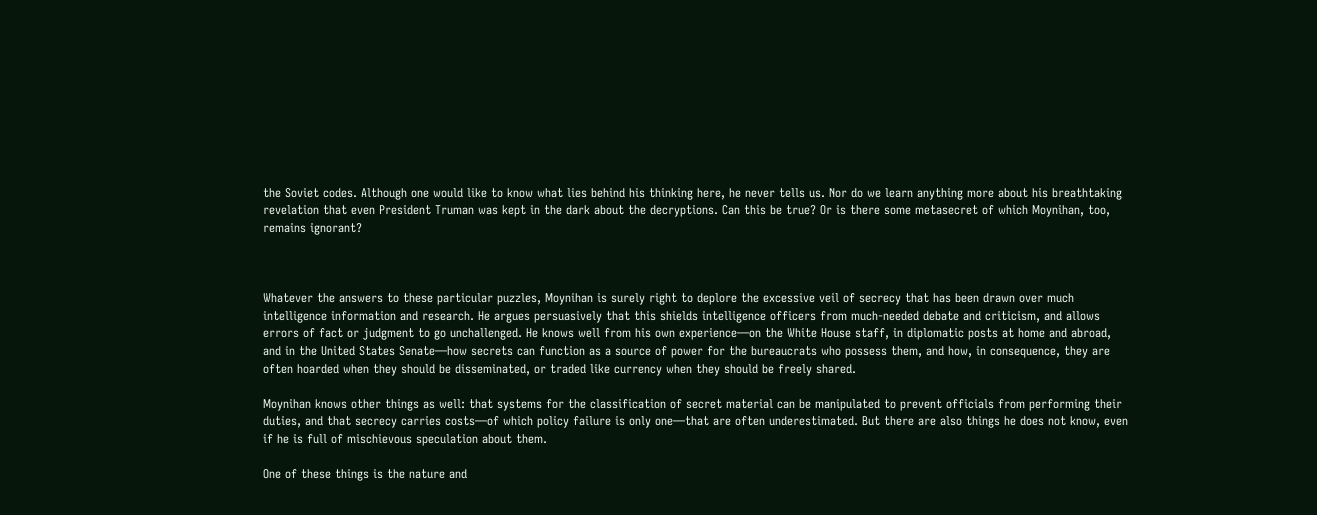the Soviet codes. Although one would like to know what lies behind his thinking here, he never tells us. Nor do we learn anything more about his breathtaking revelation that even President Truman was kept in the dark about the decryptions. Can this be true? Or is there some metasecret of which Moynihan, too, remains ignorant?



Whatever the answers to these particular puzzles, Moynihan is surely right to deplore the excessive veil of secrecy that has been drawn over much intelligence information and research. He argues persuasively that this shields intelligence officers from much-needed debate and criticism, and allows errors of fact or judgment to go unchallenged. He knows well from his own experience—on the White House staff, in diplomatic posts at home and abroad, and in the United States Senate—how secrets can function as a source of power for the bureaucrats who possess them, and how, in consequence, they are often hoarded when they should be disseminated, or traded like currency when they should be freely shared.

Moynihan knows other things as well: that systems for the classification of secret material can be manipulated to prevent officials from performing their duties, and that secrecy carries costs—of which policy failure is only one—that are often underestimated. But there are also things he does not know, even if he is full of mischievous speculation about them.

One of these things is the nature and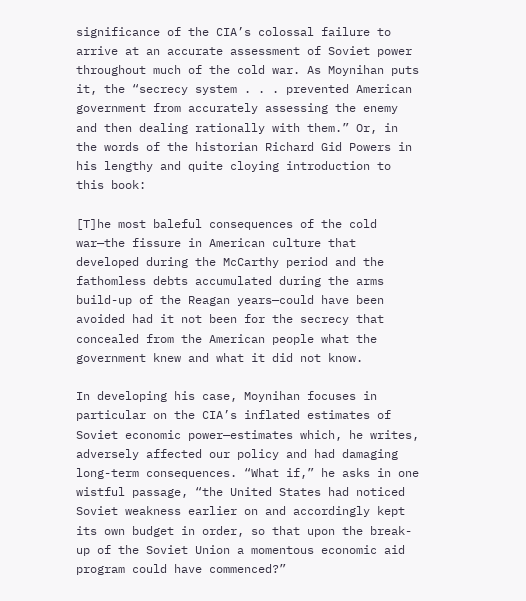significance of the CIA’s colossal failure to arrive at an accurate assessment of Soviet power throughout much of the cold war. As Moynihan puts it, the “secrecy system . . . prevented American government from accurately assessing the enemy and then dealing rationally with them.” Or, in the words of the historian Richard Gid Powers in his lengthy and quite cloying introduction to this book:

[T]he most baleful consequences of the cold war—the fissure in American culture that developed during the McCarthy period and the fathomless debts accumulated during the arms build-up of the Reagan years—could have been avoided had it not been for the secrecy that concealed from the American people what the government knew and what it did not know.

In developing his case, Moynihan focuses in particular on the CIA’s inflated estimates of Soviet economic power—estimates which, he writes, adversely affected our policy and had damaging long-term consequences. “What if,” he asks in one wistful passage, “the United States had noticed Soviet weakness earlier on and accordingly kept its own budget in order, so that upon the break-up of the Soviet Union a momentous economic aid program could have commenced?”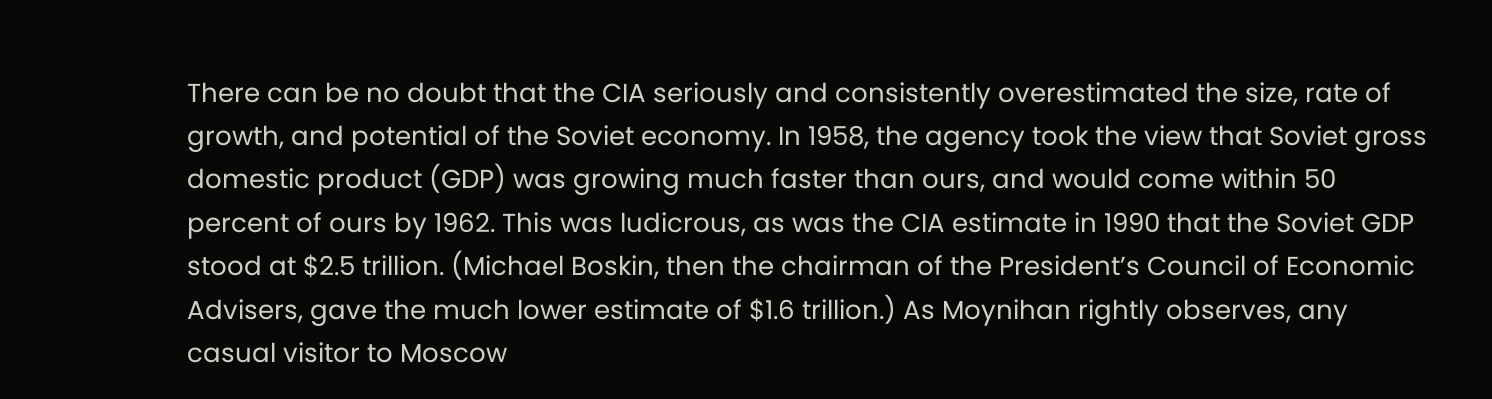There can be no doubt that the CIA seriously and consistently overestimated the size, rate of growth, and potential of the Soviet economy. In 1958, the agency took the view that Soviet gross domestic product (GDP) was growing much faster than ours, and would come within 50 percent of ours by 1962. This was ludicrous, as was the CIA estimate in 1990 that the Soviet GDP stood at $2.5 trillion. (Michael Boskin, then the chairman of the President’s Council of Economic Advisers, gave the much lower estimate of $1.6 trillion.) As Moynihan rightly observes, any casual visitor to Moscow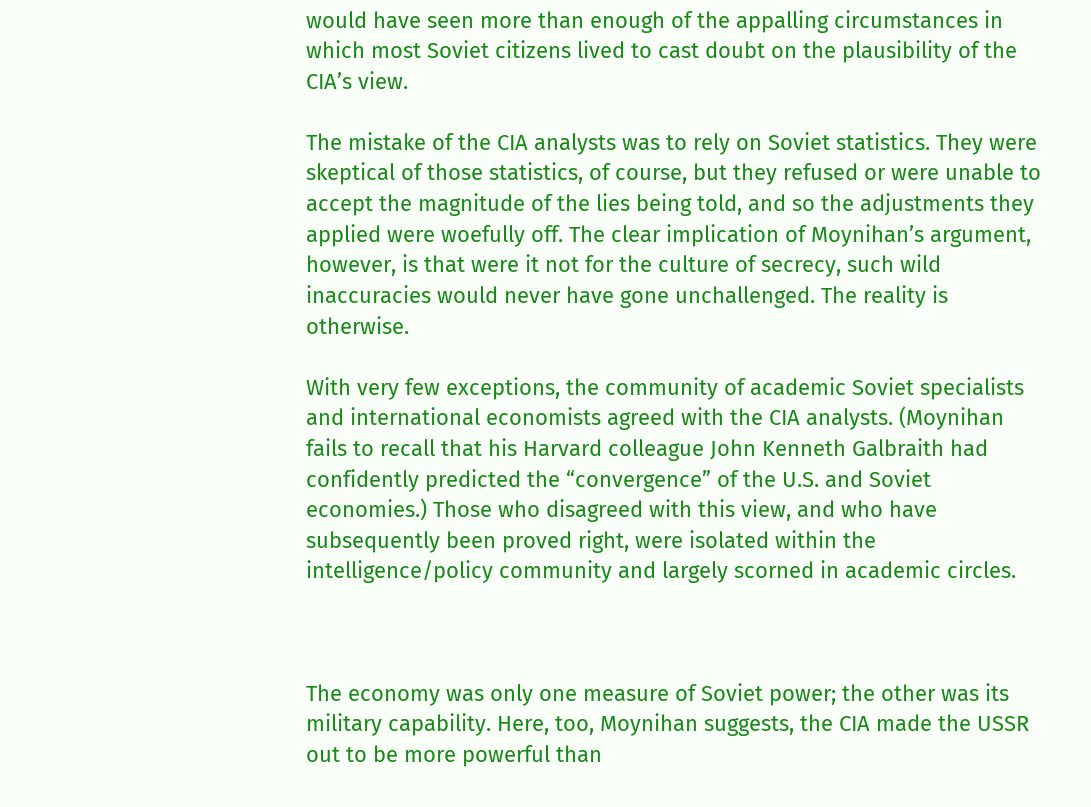would have seen more than enough of the appalling circumstances in which most Soviet citizens lived to cast doubt on the plausibility of the CIA’s view.

The mistake of the CIA analysts was to rely on Soviet statistics. They were skeptical of those statistics, of course, but they refused or were unable to accept the magnitude of the lies being told, and so the adjustments they applied were woefully off. The clear implication of Moynihan’s argument, however, is that were it not for the culture of secrecy, such wild inaccuracies would never have gone unchallenged. The reality is otherwise.

With very few exceptions, the community of academic Soviet specialists and international economists agreed with the CIA analysts. (Moynihan fails to recall that his Harvard colleague John Kenneth Galbraith had confidently predicted the “convergence” of the U.S. and Soviet economies.) Those who disagreed with this view, and who have subsequently been proved right, were isolated within the intelligence/policy community and largely scorned in academic circles.



The economy was only one measure of Soviet power; the other was its military capability. Here, too, Moynihan suggests, the CIA made the USSR out to be more powerful than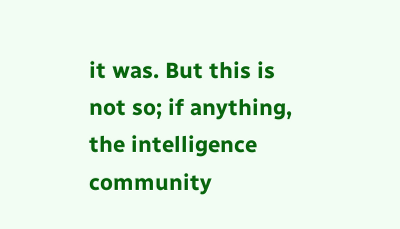it was. But this is not so; if anything, the intelligence community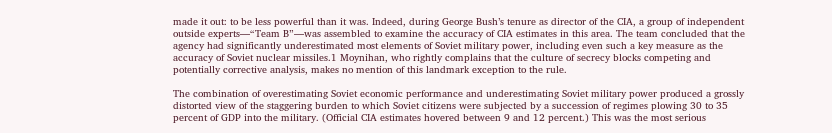made it out: to be less powerful than it was. Indeed, during George Bush’s tenure as director of the CIA, a group of independent outside experts—“Team B”—was assembled to examine the accuracy of CIA estimates in this area. The team concluded that the agency had significantly underestimated most elements of Soviet military power, including even such a key measure as the accuracy of Soviet nuclear missiles.1 Moynihan, who rightly complains that the culture of secrecy blocks competing and potentially corrective analysis, makes no mention of this landmark exception to the rule.

The combination of overestimating Soviet economic performance and underestimating Soviet military power produced a grossly distorted view of the staggering burden to which Soviet citizens were subjected by a succession of regimes plowing 30 to 35 percent of GDP into the military. (Official CIA estimates hovered between 9 and 12 percent.) This was the most serious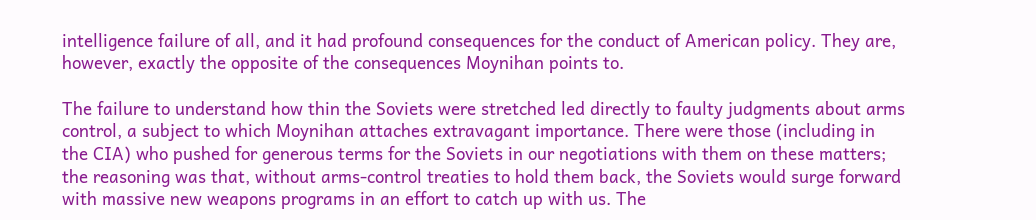intelligence failure of all, and it had profound consequences for the conduct of American policy. They are, however, exactly the opposite of the consequences Moynihan points to.

The failure to understand how thin the Soviets were stretched led directly to faulty judgments about arms control, a subject to which Moynihan attaches extravagant importance. There were those (including in the CIA) who pushed for generous terms for the Soviets in our negotiations with them on these matters; the reasoning was that, without arms-control treaties to hold them back, the Soviets would surge forward with massive new weapons programs in an effort to catch up with us. The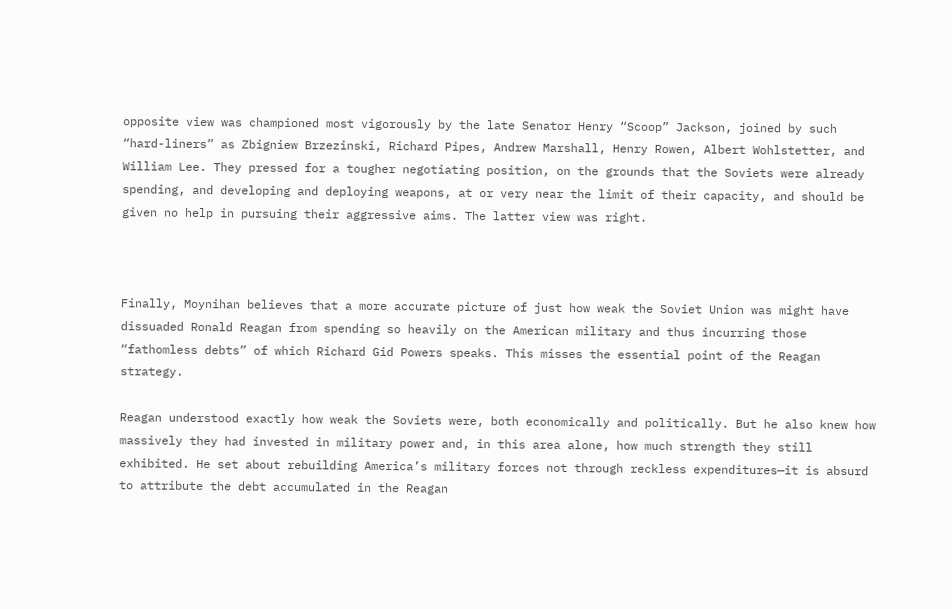opposite view was championed most vigorously by the late Senator Henry “Scoop” Jackson, joined by such “hard-liners” as Zbigniew Brzezinski, Richard Pipes, Andrew Marshall, Henry Rowen, Albert Wohlstetter, and William Lee. They pressed for a tougher negotiating position, on the grounds that the Soviets were already spending, and developing and deploying weapons, at or very near the limit of their capacity, and should be given no help in pursuing their aggressive aims. The latter view was right.



Finally, Moynihan believes that a more accurate picture of just how weak the Soviet Union was might have dissuaded Ronald Reagan from spending so heavily on the American military and thus incurring those “fathomless debts” of which Richard Gid Powers speaks. This misses the essential point of the Reagan strategy.

Reagan understood exactly how weak the Soviets were, both economically and politically. But he also knew how massively they had invested in military power and, in this area alone, how much strength they still exhibited. He set about rebuilding America’s military forces not through reckless expenditures—it is absurd to attribute the debt accumulated in the Reagan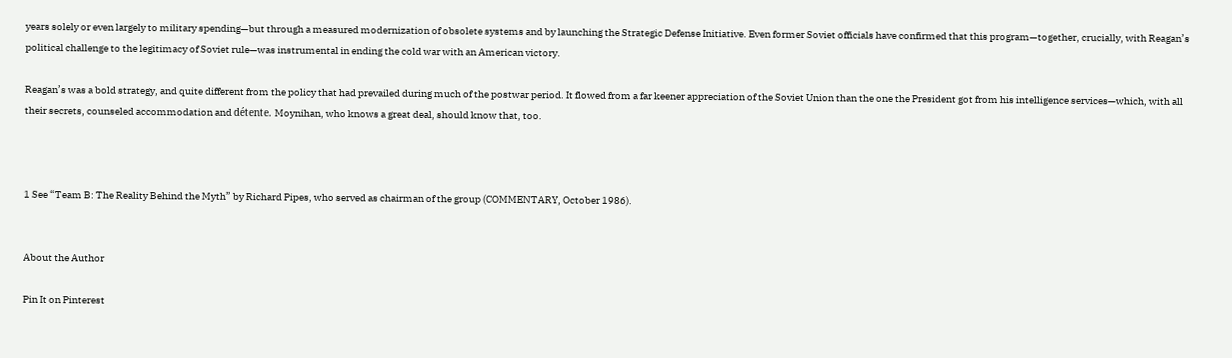years solely or even largely to military spending—but through a measured modernization of obsolete systems and by launching the Strategic Defense Initiative. Even former Soviet officials have confirmed that this program—together, crucially, with Reagan’s political challenge to the legitimacy of Soviet rule—was instrumental in ending the cold war with an American victory.

Reagan’s was a bold strategy, and quite different from the policy that had prevailed during much of the postwar period. It flowed from a far keener appreciation of the Soviet Union than the one the President got from his intelligence services—which, with all their secrets, counseled accommodation and détente. Moynihan, who knows a great deal, should know that, too.



1 See “Team B: The Reality Behind the Myth” by Richard Pipes, who served as chairman of the group (COMMENTARY, October 1986).


About the Author

Pin It on Pinterest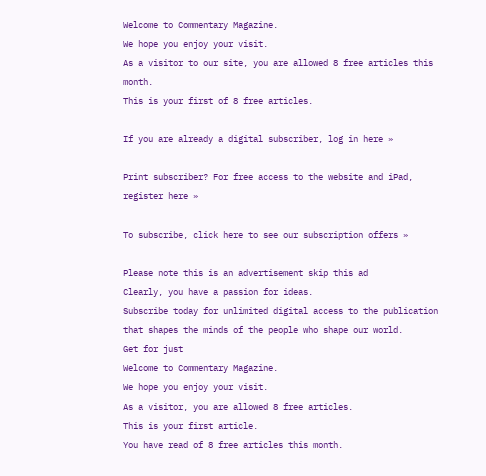Welcome to Commentary Magazine.
We hope you enjoy your visit.
As a visitor to our site, you are allowed 8 free articles this month.
This is your first of 8 free articles.

If you are already a digital subscriber, log in here »

Print subscriber? For free access to the website and iPad, register here »

To subscribe, click here to see our subscription offers »

Please note this is an advertisement skip this ad
Clearly, you have a passion for ideas.
Subscribe today for unlimited digital access to the publication that shapes the minds of the people who shape our world.
Get for just
Welcome to Commentary Magazine.
We hope you enjoy your visit.
As a visitor, you are allowed 8 free articles.
This is your first article.
You have read of 8 free articles this month.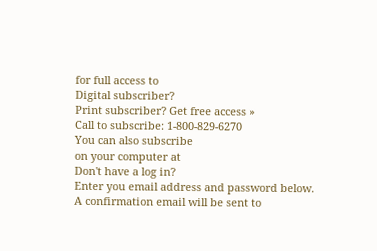for full access to
Digital subscriber?
Print subscriber? Get free access »
Call to subscribe: 1-800-829-6270
You can also subscribe
on your computer at
Don't have a log in?
Enter you email address and password below. A confirmation email will be sent to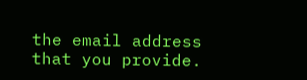the email address that you provide.